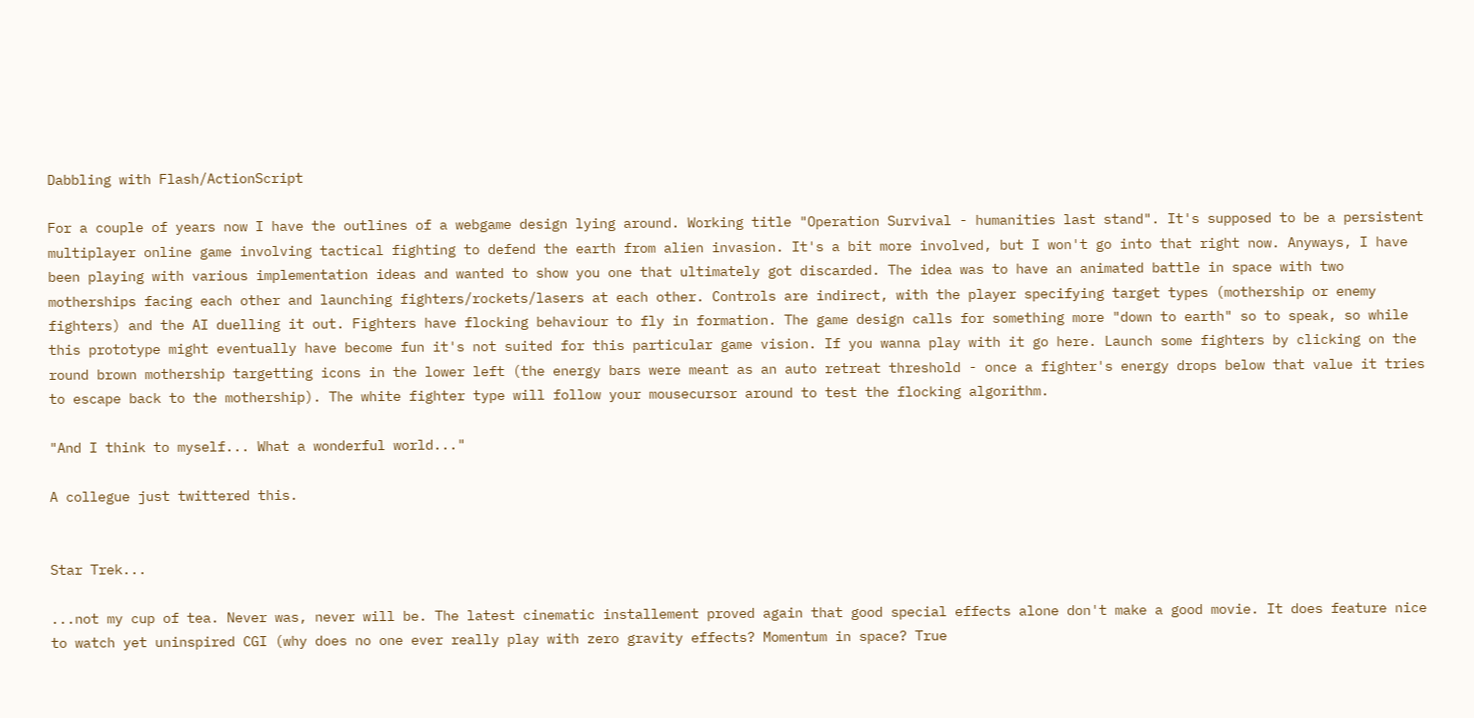Dabbling with Flash/ActionScript

For a couple of years now I have the outlines of a webgame design lying around. Working title "Operation Survival - humanities last stand". It's supposed to be a persistent multiplayer online game involving tactical fighting to defend the earth from alien invasion. It's a bit more involved, but I won't go into that right now. Anyways, I have been playing with various implementation ideas and wanted to show you one that ultimately got discarded. The idea was to have an animated battle in space with two motherships facing each other and launching fighters/rockets/lasers at each other. Controls are indirect, with the player specifying target types (mothership or enemy fighters) and the AI duelling it out. Fighters have flocking behaviour to fly in formation. The game design calls for something more "down to earth" so to speak, so while this prototype might eventually have become fun it's not suited for this particular game vision. If you wanna play with it go here. Launch some fighters by clicking on the round brown mothership targetting icons in the lower left (the energy bars were meant as an auto retreat threshold - once a fighter's energy drops below that value it tries to escape back to the mothership). The white fighter type will follow your mousecursor around to test the flocking algorithm.

"And I think to myself... What a wonderful world..."

A collegue just twittered this.


Star Trek...

...not my cup of tea. Never was, never will be. The latest cinematic installement proved again that good special effects alone don't make a good movie. It does feature nice to watch yet uninspired CGI (why does no one ever really play with zero gravity effects? Momentum in space? True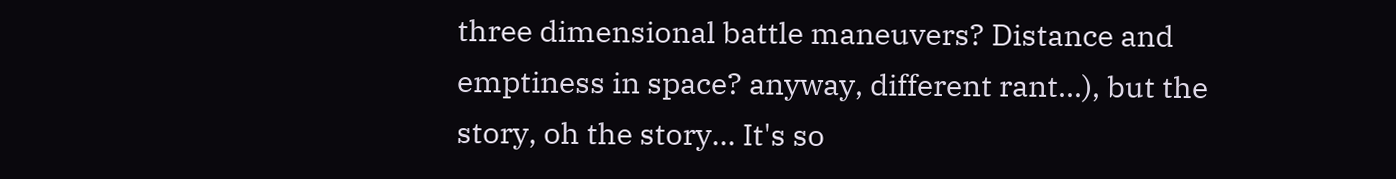three dimensional battle maneuvers? Distance and emptiness in space? anyway, different rant...), but the story, oh the story... It's so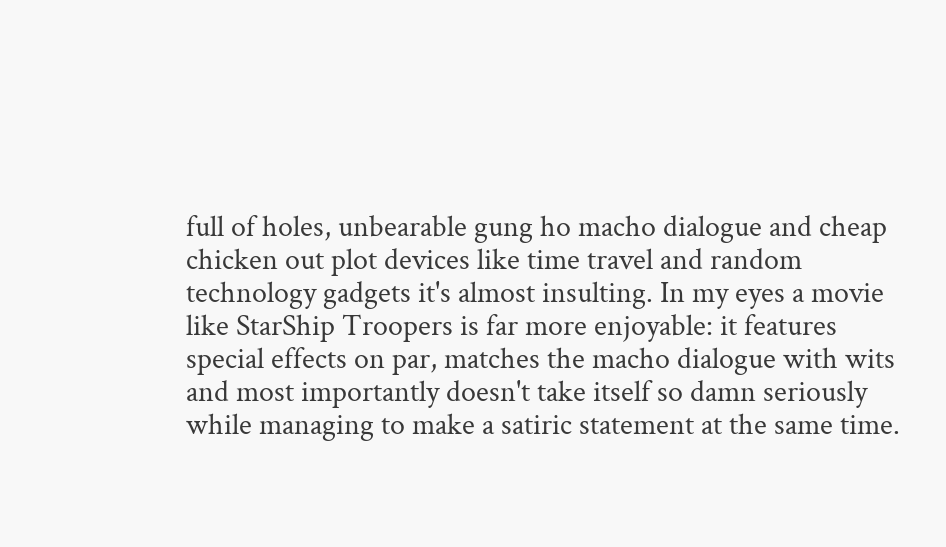full of holes, unbearable gung ho macho dialogue and cheap chicken out plot devices like time travel and random technology gadgets it's almost insulting. In my eyes a movie like StarShip Troopers is far more enjoyable: it features special effects on par, matches the macho dialogue with wits and most importantly doesn't take itself so damn seriously while managing to make a satiric statement at the same time.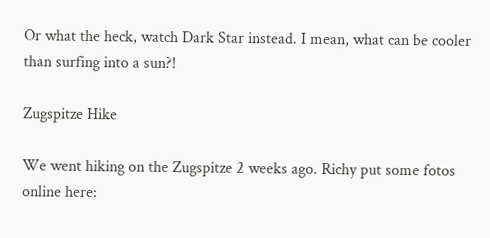Or what the heck, watch Dark Star instead. I mean, what can be cooler than surfing into a sun?!

Zugspitze Hike

We went hiking on the Zugspitze 2 weeks ago. Richy put some fotos online here: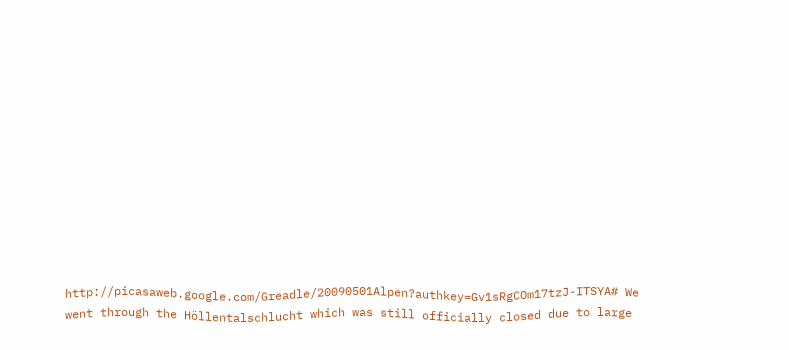http://picasaweb.google.com/Greadle/20090501Alpen?authkey=Gv1sRgCOm17tzJ-ITSYA# We went through the Höllentalschlucht which was still officially closed due to large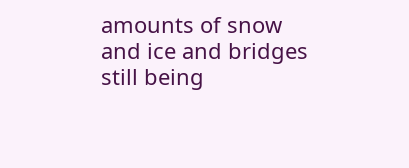amounts of snow and ice and bridges still being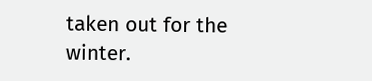taken out for the winter.